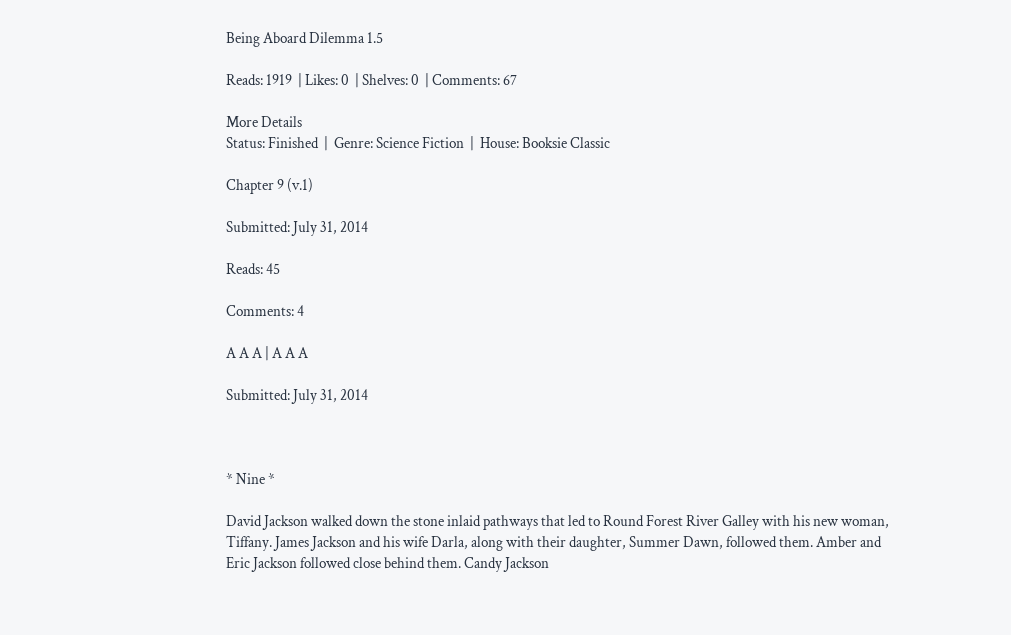Being Aboard Dilemma 1.5

Reads: 1919  | Likes: 0  | Shelves: 0  | Comments: 67

More Details
Status: Finished  |  Genre: Science Fiction  |  House: Booksie Classic

Chapter 9 (v.1)

Submitted: July 31, 2014

Reads: 45

Comments: 4

A A A | A A A

Submitted: July 31, 2014



* Nine *

David Jackson walked down the stone inlaid pathways that led to Round Forest River Galley with his new woman, Tiffany. James Jackson and his wife Darla, along with their daughter, Summer Dawn, followed them. Amber and Eric Jackson followed close behind them. Candy Jackson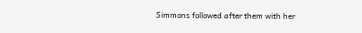Simmons followed after them with her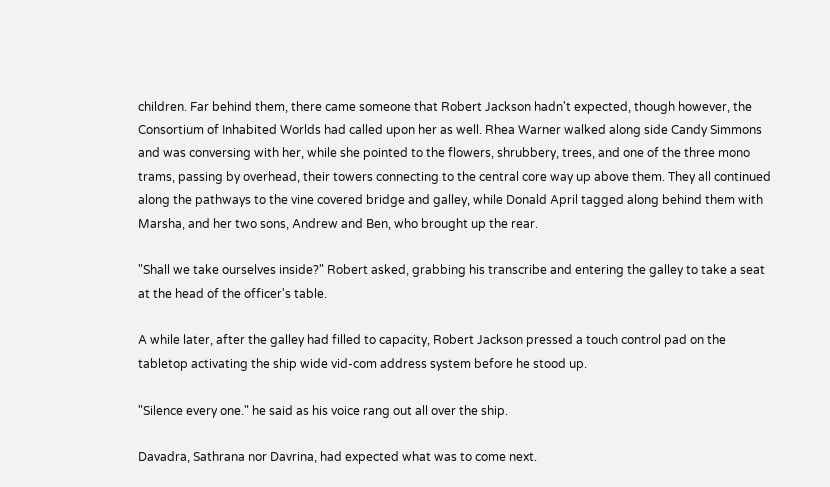children. Far behind them, there came someone that Robert Jackson hadn't expected, though however, the Consortium of Inhabited Worlds had called upon her as well. Rhea Warner walked along side Candy Simmons and was conversing with her, while she pointed to the flowers, shrubbery, trees, and one of the three mono trams, passing by overhead, their towers connecting to the central core way up above them. They all continued along the pathways to the vine covered bridge and galley, while Donald April tagged along behind them with Marsha, and her two sons, Andrew and Ben, who brought up the rear.

"Shall we take ourselves inside?" Robert asked, grabbing his transcribe and entering the galley to take a seat at the head of the officer's table.

A while later, after the galley had filled to capacity, Robert Jackson pressed a touch control pad on the tabletop activating the ship wide vid-com address system before he stood up.

"Silence every one." he said as his voice rang out all over the ship.

Davadra, Sathrana nor Davrina, had expected what was to come next.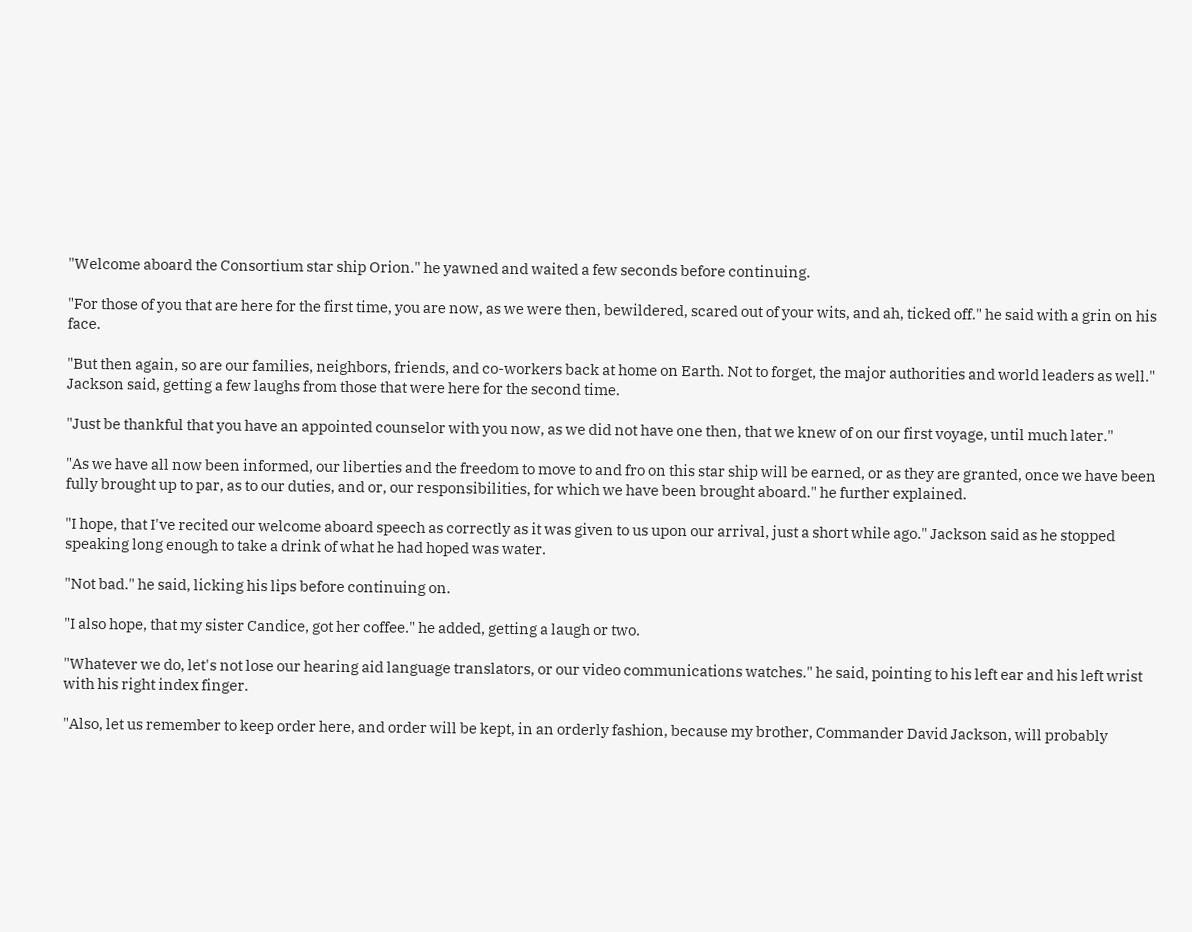"Welcome aboard the Consortium star ship Orion." he yawned and waited a few seconds before continuing.

"For those of you that are here for the first time, you are now, as we were then, bewildered, scared out of your wits, and ah, ticked off." he said with a grin on his face.

"But then again, so are our families, neighbors, friends, and co-workers back at home on Earth. Not to forget, the major authorities and world leaders as well." Jackson said, getting a few laughs from those that were here for the second time.

"Just be thankful that you have an appointed counselor with you now, as we did not have one then, that we knew of on our first voyage, until much later."

"As we have all now been informed, our liberties and the freedom to move to and fro on this star ship will be earned, or as they are granted, once we have been fully brought up to par, as to our duties, and or, our responsibilities, for which we have been brought aboard." he further explained.

"I hope, that I've recited our welcome aboard speech as correctly as it was given to us upon our arrival, just a short while ago." Jackson said as he stopped speaking long enough to take a drink of what he had hoped was water.

"Not bad." he said, licking his lips before continuing on.

"I also hope, that my sister Candice, got her coffee." he added, getting a laugh or two.

"Whatever we do, let's not lose our hearing aid language translators, or our video communications watches." he said, pointing to his left ear and his left wrist with his right index finger.

"Also, let us remember to keep order here, and order will be kept, in an orderly fashion, because my brother, Commander David Jackson, will probably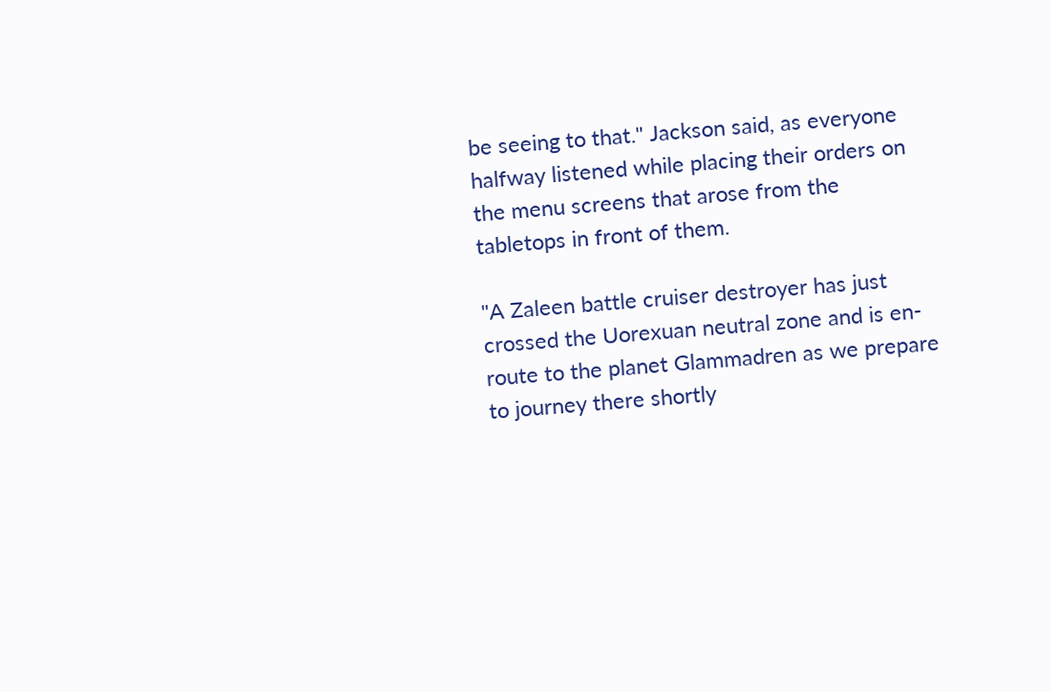be seeing to that." Jackson said, as everyone halfway listened while placing their orders on the menu screens that arose from the tabletops in front of them.

"A Zaleen battle cruiser destroyer has just crossed the Uorexuan neutral zone and is en-route to the planet Glammadren as we prepare to journey there shortly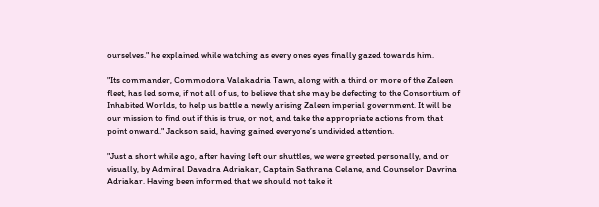ourselves." he explained while watching as every ones eyes finally gazed towards him.

"Its commander, Commodora Valakadria Tawn, along with a third or more of the Zaleen fleet, has led some, if not all of us, to believe that she may be defecting to the Consortium of Inhabited Worlds, to help us battle a newly arising Zaleen imperial government. It will be our mission to find out if this is true, or not, and take the appropriate actions from that point onward." Jackson said, having gained everyone’s undivided attention.

"Just a short while ago, after having left our shuttles, we were greeted personally, and or visually, by Admiral Davadra Adriakar, Captain Sathrana Celane, and Counselor Davrina Adriakar. Having been informed that we should not take it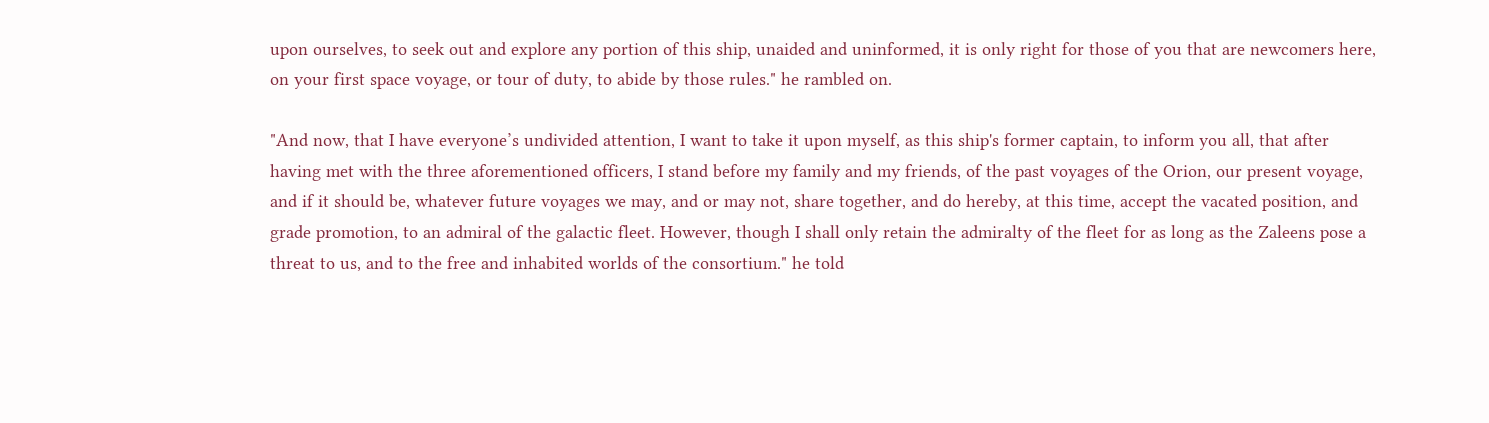upon ourselves, to seek out and explore any portion of this ship, unaided and uninformed, it is only right for those of you that are newcomers here, on your first space voyage, or tour of duty, to abide by those rules." he rambled on.

"And now, that I have everyone’s undivided attention, I want to take it upon myself, as this ship's former captain, to inform you all, that after having met with the three aforementioned officers, I stand before my family and my friends, of the past voyages of the Orion, our present voyage, and if it should be, whatever future voyages we may, and or may not, share together, and do hereby, at this time, accept the vacated position, and grade promotion, to an admiral of the galactic fleet. However, though I shall only retain the admiralty of the fleet for as long as the Zaleens pose a threat to us, and to the free and inhabited worlds of the consortium." he told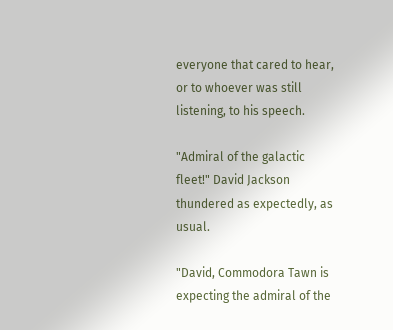everyone that cared to hear, or to whoever was still listening, to his speech.

"Admiral of the galactic fleet!" David Jackson thundered as expectedly, as usual.

"David, Commodora Tawn is expecting the admiral of the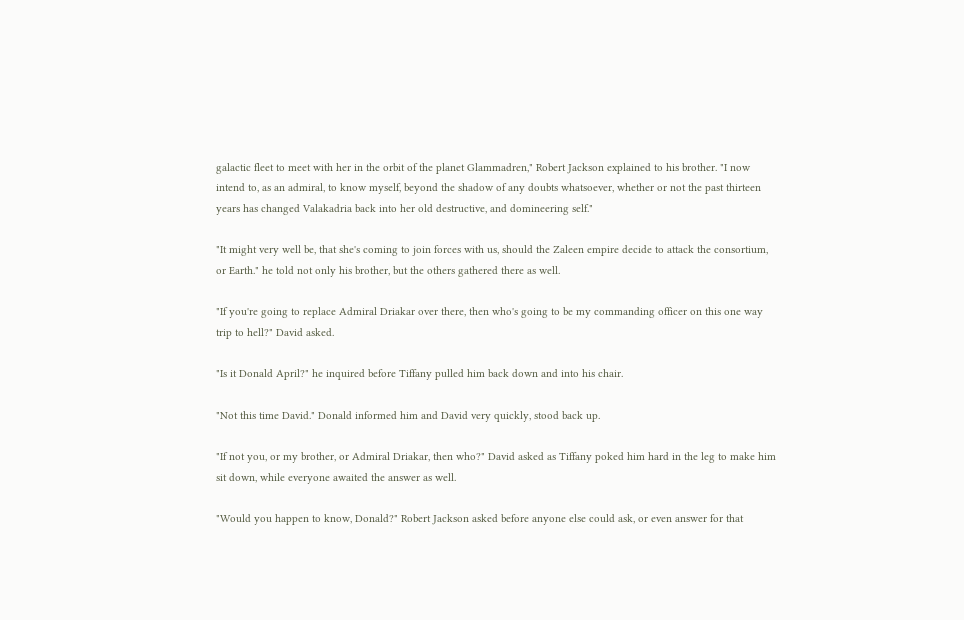galactic fleet to meet with her in the orbit of the planet Glammadren," Robert Jackson explained to his brother. "I now intend to, as an admiral, to know myself, beyond the shadow of any doubts whatsoever, whether or not the past thirteen years has changed Valakadria back into her old destructive, and domineering self."

"It might very well be, that she's coming to join forces with us, should the Zaleen empire decide to attack the consortium, or Earth." he told not only his brother, but the others gathered there as well.

"If you're going to replace Admiral Driakar over there, then who's going to be my commanding officer on this one way trip to hell?" David asked.

"Is it Donald April?" he inquired before Tiffany pulled him back down and into his chair.

"Not this time David." Donald informed him and David very quickly, stood back up.

"If not you, or my brother, or Admiral Driakar, then who?" David asked as Tiffany poked him hard in the leg to make him sit down, while everyone awaited the answer as well.

"Would you happen to know, Donald?" Robert Jackson asked before anyone else could ask, or even answer for that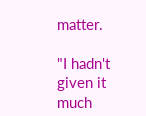matter.

"I hadn't given it much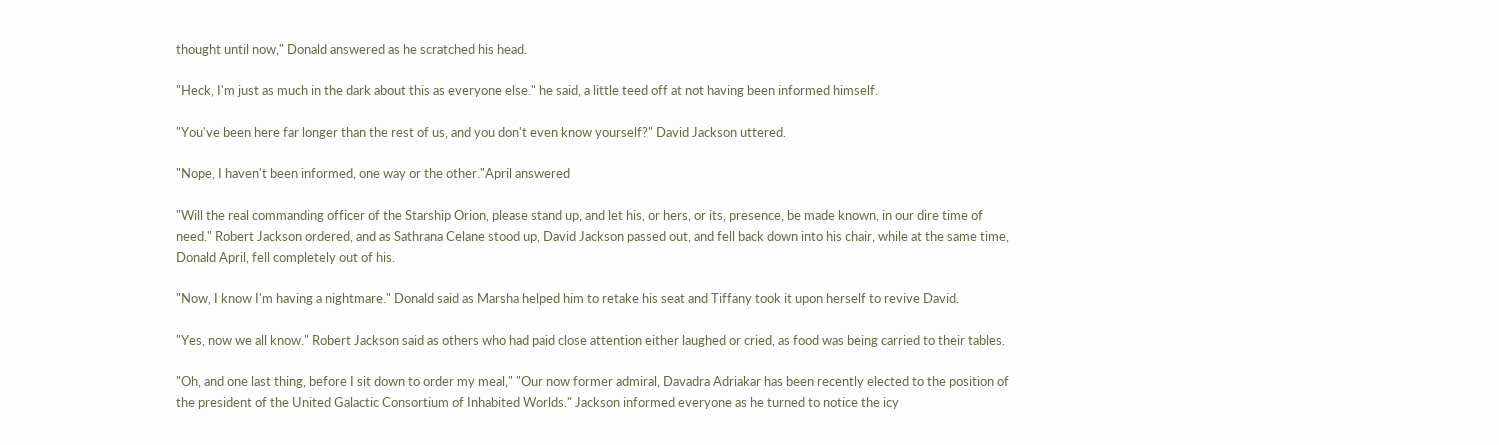thought until now," Donald answered as he scratched his head.

"Heck, I'm just as much in the dark about this as everyone else." he said, a little teed off at not having been informed himself.

"You've been here far longer than the rest of us, and you don't even know yourself?" David Jackson uttered.

"Nope, I haven't been informed, one way or the other."April answered

"Will the real commanding officer of the Starship Orion, please stand up, and let his, or hers, or its, presence, be made known, in our dire time of need." Robert Jackson ordered, and as Sathrana Celane stood up, David Jackson passed out, and fell back down into his chair, while at the same time, Donald April, fell completely out of his.

"Now, I know I'm having a nightmare." Donald said as Marsha helped him to retake his seat and Tiffany took it upon herself to revive David.

"Yes, now we all know." Robert Jackson said as others who had paid close attention either laughed or cried, as food was being carried to their tables.

"Oh, and one last thing, before I sit down to order my meal," "Our now former admiral, Davadra Adriakar has been recently elected to the position of the president of the United Galactic Consortium of Inhabited Worlds." Jackson informed everyone as he turned to notice the icy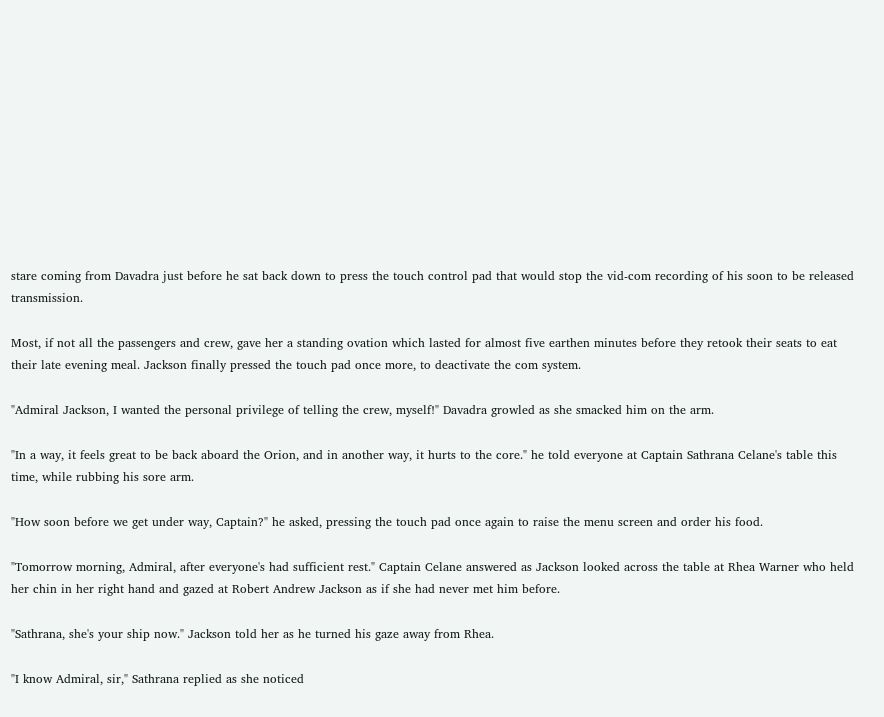stare coming from Davadra just before he sat back down to press the touch control pad that would stop the vid-com recording of his soon to be released transmission.

Most, if not all the passengers and crew, gave her a standing ovation which lasted for almost five earthen minutes before they retook their seats to eat their late evening meal. Jackson finally pressed the touch pad once more, to deactivate the com system.

"Admiral Jackson, I wanted the personal privilege of telling the crew, myself!" Davadra growled as she smacked him on the arm.

"In a way, it feels great to be back aboard the Orion, and in another way, it hurts to the core." he told everyone at Captain Sathrana Celane's table this time, while rubbing his sore arm.

"How soon before we get under way, Captain?" he asked, pressing the touch pad once again to raise the menu screen and order his food.

"Tomorrow morning, Admiral, after everyone's had sufficient rest." Captain Celane answered as Jackson looked across the table at Rhea Warner who held her chin in her right hand and gazed at Robert Andrew Jackson as if she had never met him before.

"Sathrana, she's your ship now." Jackson told her as he turned his gaze away from Rhea.

"I know Admiral, sir," Sathrana replied as she noticed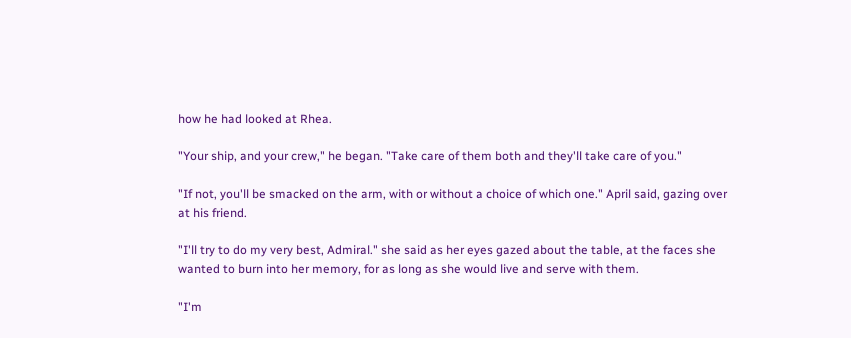how he had looked at Rhea.

"Your ship, and your crew," he began. "Take care of them both and they'll take care of you."

"If not, you'll be smacked on the arm, with or without a choice of which one." April said, gazing over at his friend.

"I'll try to do my very best, Admiral." she said as her eyes gazed about the table, at the faces she wanted to burn into her memory, for as long as she would live and serve with them.

"I'm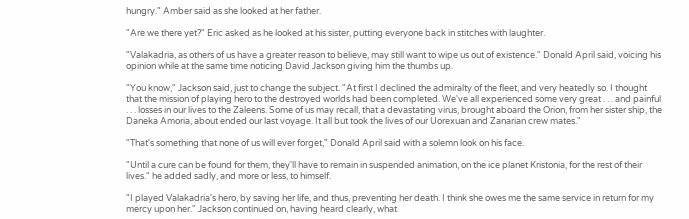hungry." Amber said as she looked at her father.

"Are we there yet?" Eric asked as he looked at his sister, putting everyone back in stitches with laughter.

"Valakadria, as others of us have a greater reason to believe, may still want to wipe us out of existence." Donald April said, voicing his opinion while at the same time noticing David Jackson giving him the thumbs up.

"You know," Jackson said, just to change the subject. "At first I declined the admiralty of the fleet, and very heatedly so. I thought that the mission of playing hero to the destroyed worlds had been completed. We've all experienced some very great . . . and painful . . . losses in our lives to the Zaleens. Some of us may recall, that a devastating virus, brought aboard the Orion, from her sister ship, the Daneka Amoria, about ended our last voyage. It all but took the lives of our Uorexuan and Zanarian crew mates."

"That's something that none of us will ever forget," Donald April said with a solemn look on his face.

"Until a cure can be found for them, they'll have to remain in suspended animation, on the ice planet Kristonia, for the rest of their lives." he added sadly, and more or less, to himself.

"I played Valakadria's hero, by saving her life, and thus, preventing her death. I think she owes me the same service in return for my mercy upon her." Jackson continued on, having heard clearly, what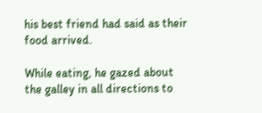his best friend had said as their food arrived.

While eating, he gazed about the galley in all directions to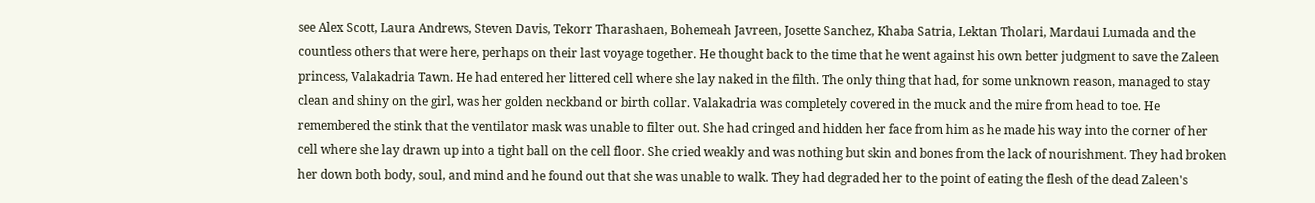see Alex Scott, Laura Andrews, Steven Davis, Tekorr Tharashaen, Bohemeah Javreen, Josette Sanchez, Khaba Satria, Lektan Tholari, Mardaui Lumada and the countless others that were here, perhaps on their last voyage together. He thought back to the time that he went against his own better judgment to save the Zaleen princess, Valakadria Tawn. He had entered her littered cell where she lay naked in the filth. The only thing that had, for some unknown reason, managed to stay clean and shiny on the girl, was her golden neckband or birth collar. Valakadria was completely covered in the muck and the mire from head to toe. He remembered the stink that the ventilator mask was unable to filter out. She had cringed and hidden her face from him as he made his way into the corner of her cell where she lay drawn up into a tight ball on the cell floor. She cried weakly and was nothing but skin and bones from the lack of nourishment. They had broken her down both body, soul, and mind and he found out that she was unable to walk. They had degraded her to the point of eating the flesh of the dead Zaleen's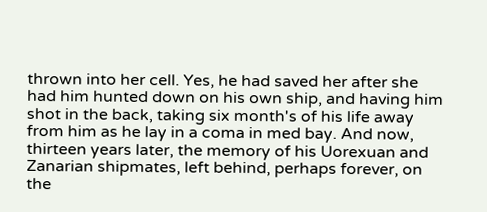thrown into her cell. Yes, he had saved her after she had him hunted down on his own ship, and having him shot in the back, taking six month's of his life away from him as he lay in a coma in med bay. And now, thirteen years later, the memory of his Uorexuan and Zanarian shipmates, left behind, perhaps forever, on the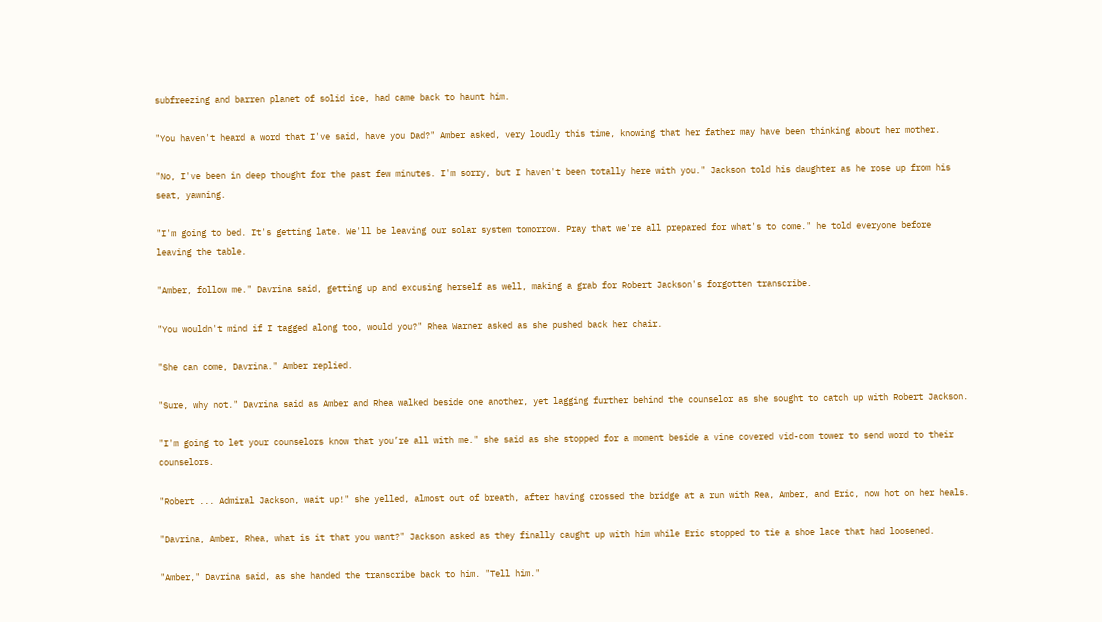subfreezing and barren planet of solid ice, had came back to haunt him.

"You haven't heard a word that I've said, have you Dad?" Amber asked, very loudly this time, knowing that her father may have been thinking about her mother.

"No, I've been in deep thought for the past few minutes. I'm sorry, but I haven't been totally here with you." Jackson told his daughter as he rose up from his seat, yawning.

"I'm going to bed. It's getting late. We'll be leaving our solar system tomorrow. Pray that we're all prepared for what's to come." he told everyone before leaving the table.

"Amber, follow me." Davrina said, getting up and excusing herself as well, making a grab for Robert Jackson's forgotten transcribe.

"You wouldn't mind if I tagged along too, would you?" Rhea Warner asked as she pushed back her chair.

"She can come, Davrina." Amber replied.

"Sure, why not." Davrina said as Amber and Rhea walked beside one another, yet lagging further behind the counselor as she sought to catch up with Robert Jackson.

"I'm going to let your counselors know that you’re all with me." she said as she stopped for a moment beside a vine covered vid-com tower to send word to their counselors.

"Robert ... Admiral Jackson, wait up!" she yelled, almost out of breath, after having crossed the bridge at a run with Rea, Amber, and Eric, now hot on her heals.

"Davrina, Amber, Rhea, what is it that you want?" Jackson asked as they finally caught up with him while Eric stopped to tie a shoe lace that had loosened.

"Amber," Davrina said, as she handed the transcribe back to him. "Tell him."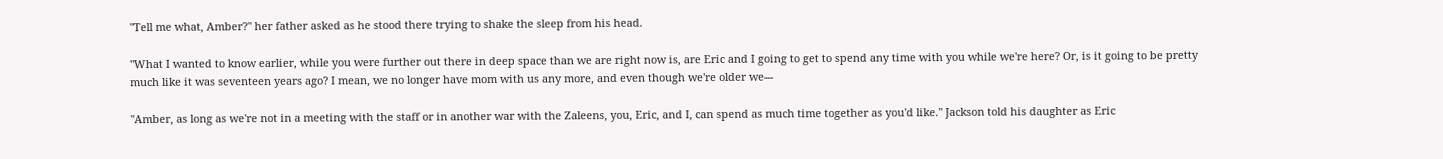"Tell me what, Amber?" her father asked as he stood there trying to shake the sleep from his head.

"What I wanted to know earlier, while you were further out there in deep space than we are right now is, are Eric and I going to get to spend any time with you while we're here? Or, is it going to be pretty much like it was seventeen years ago? I mean, we no longer have mom with us any more, and even though we're older we---

"Amber, as long as we're not in a meeting with the staff or in another war with the Zaleens, you, Eric, and I, can spend as much time together as you'd like." Jackson told his daughter as Eric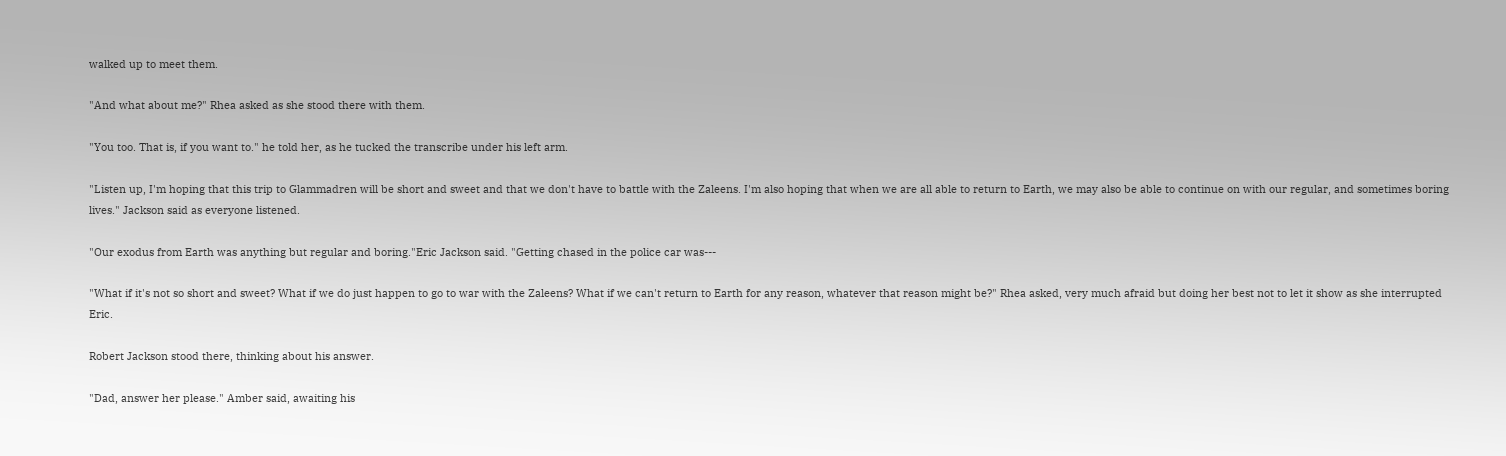walked up to meet them.

"And what about me?" Rhea asked as she stood there with them.

"You too. That is, if you want to." he told her, as he tucked the transcribe under his left arm.

"Listen up, I'm hoping that this trip to Glammadren will be short and sweet and that we don't have to battle with the Zaleens. I'm also hoping that when we are all able to return to Earth, we may also be able to continue on with our regular, and sometimes boring lives." Jackson said as everyone listened.

"Our exodus from Earth was anything but regular and boring."Eric Jackson said. "Getting chased in the police car was---

"What if it's not so short and sweet? What if we do just happen to go to war with the Zaleens? What if we can't return to Earth for any reason, whatever that reason might be?" Rhea asked, very much afraid but doing her best not to let it show as she interrupted Eric.

Robert Jackson stood there, thinking about his answer.

"Dad, answer her please." Amber said, awaiting his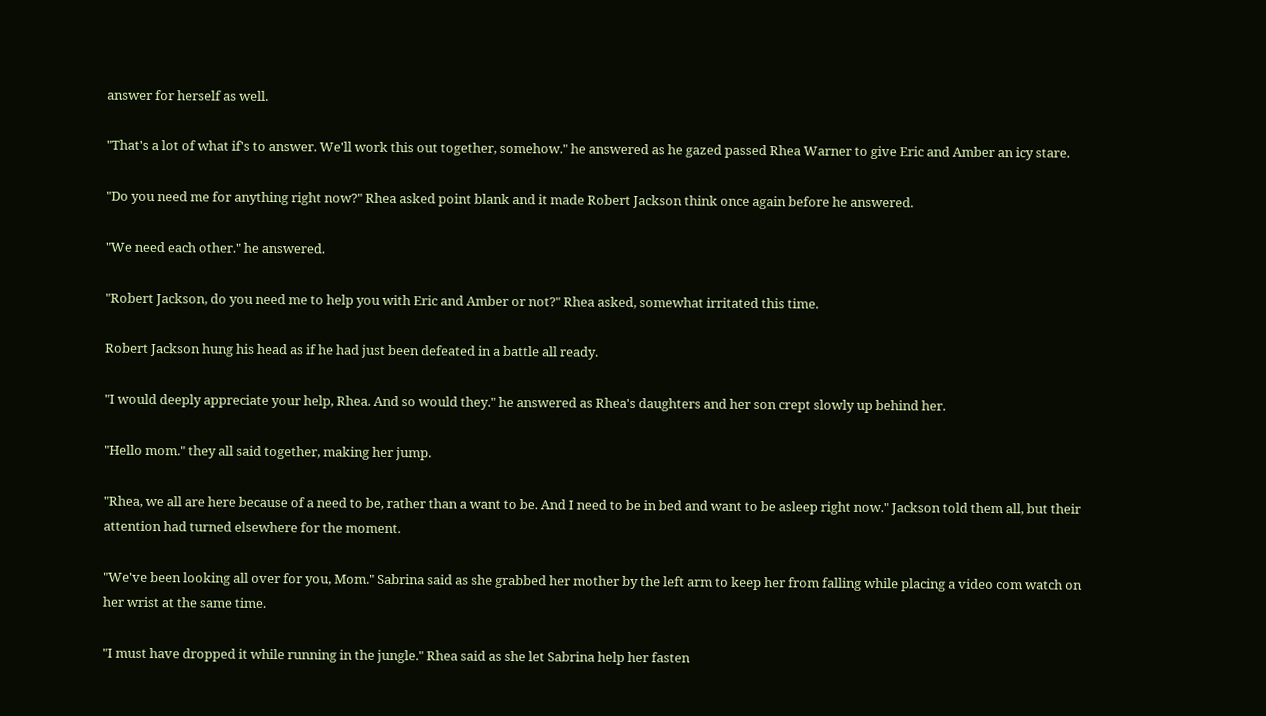answer for herself as well.

"That's a lot of what if's to answer. We'll work this out together, somehow." he answered as he gazed passed Rhea Warner to give Eric and Amber an icy stare.

"Do you need me for anything right now?" Rhea asked point blank and it made Robert Jackson think once again before he answered.

"We need each other." he answered.

"Robert Jackson, do you need me to help you with Eric and Amber or not?" Rhea asked, somewhat irritated this time.

Robert Jackson hung his head as if he had just been defeated in a battle all ready.

"I would deeply appreciate your help, Rhea. And so would they." he answered as Rhea's daughters and her son crept slowly up behind her.

"Hello mom." they all said together, making her jump.

"Rhea, we all are here because of a need to be, rather than a want to be. And I need to be in bed and want to be asleep right now." Jackson told them all, but their attention had turned elsewhere for the moment.

"We've been looking all over for you, Mom." Sabrina said as she grabbed her mother by the left arm to keep her from falling while placing a video com watch on her wrist at the same time.

"I must have dropped it while running in the jungle." Rhea said as she let Sabrina help her fasten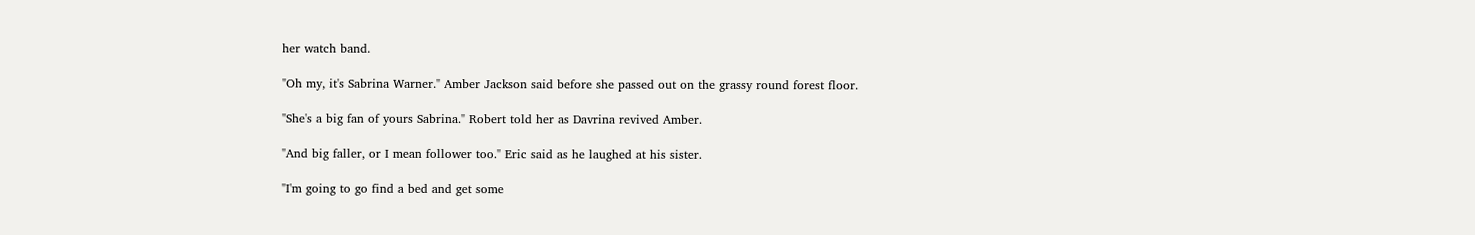her watch band.

"Oh my, it's Sabrina Warner." Amber Jackson said before she passed out on the grassy round forest floor.

"She's a big fan of yours Sabrina." Robert told her as Davrina revived Amber.

"And big faller, or I mean follower too." Eric said as he laughed at his sister.

"I'm going to go find a bed and get some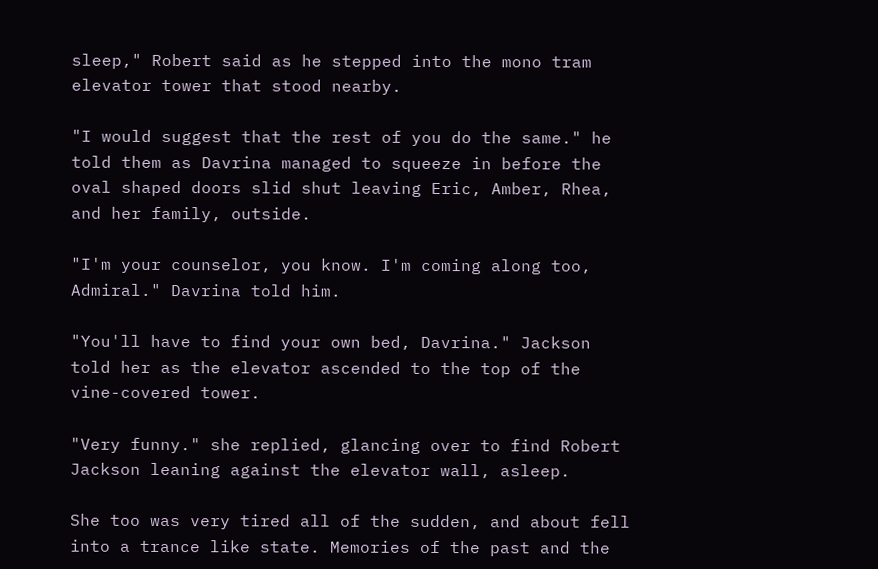sleep," Robert said as he stepped into the mono tram elevator tower that stood nearby.

"I would suggest that the rest of you do the same." he told them as Davrina managed to squeeze in before the oval shaped doors slid shut leaving Eric, Amber, Rhea, and her family, outside.

"I'm your counselor, you know. I'm coming along too, Admiral." Davrina told him.

"You'll have to find your own bed, Davrina." Jackson told her as the elevator ascended to the top of the vine-covered tower.

"Very funny." she replied, glancing over to find Robert Jackson leaning against the elevator wall, asleep.

She too was very tired all of the sudden, and about fell into a trance like state. Memories of the past and the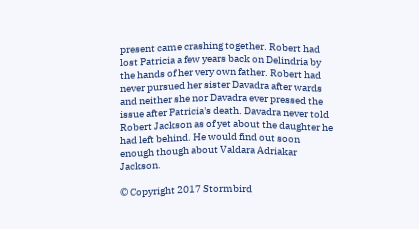present came crashing together. Robert had lost Patricia a few years back on Delindria by the hands of her very own father. Robert had never pursued her sister Davadra after wards and neither she nor Davadra ever pressed the issue after Patricia's death. Davadra never told Robert Jackson as of yet about the daughter he had left behind. He would find out soon enough though about Valdara Adriakar Jackson.

© Copyright 2017 Stormbird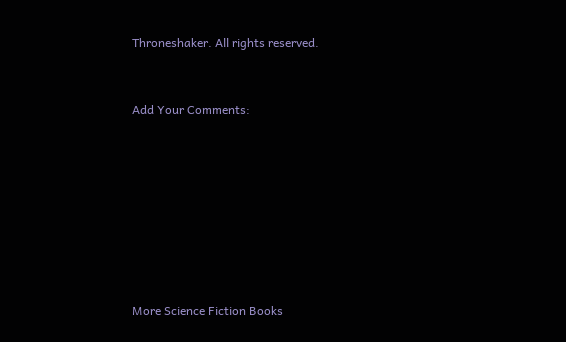Throneshaker. All rights reserved.


Add Your Comments:








More Science Fiction Books